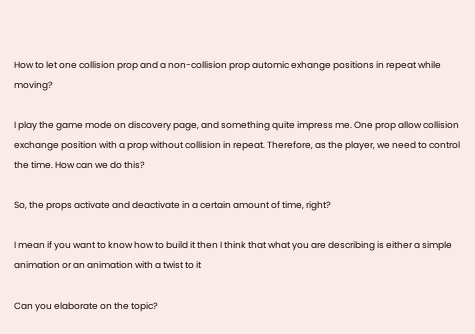How to let one collision prop and a non-collision prop automic exhange positions in repeat while moving?

I play the game mode on discovery page, and something quite impress me. One prop allow collision exchange position with a prop without collision in repeat. Therefore, as the player, we need to control the time. How can we do this?

So, the props activate and deactivate in a certain amount of time, right?

I mean if you want to know how to build it then I think that what you are describing is either a simple animation or an animation with a twist to it

Can you elaborate on the topic?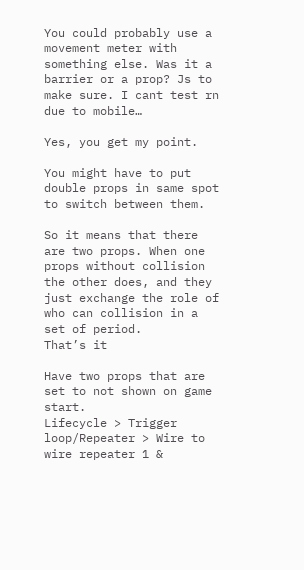You could probably use a movement meter with something else. Was it a barrier or a prop? Js to make sure. I cant test rn due to mobile…

Yes, you get my point.

You might have to put double props in same spot to switch between them.

So it means that there are two props. When one props without collision the other does, and they just exchange the role of who can collision in a set of period.
That’s it

Have two props that are set to not shown on game start.
Lifecycle > Trigger loop/Repeater > Wire to wire repeater 1 &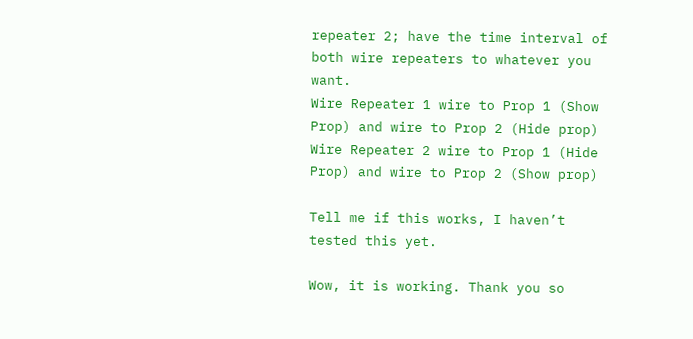repeater 2; have the time interval of both wire repeaters to whatever you want.
Wire Repeater 1 wire to Prop 1 (Show Prop) and wire to Prop 2 (Hide prop)
Wire Repeater 2 wire to Prop 1 (Hide Prop) and wire to Prop 2 (Show prop)

Tell me if this works, I haven’t tested this yet.

Wow, it is working. Thank you so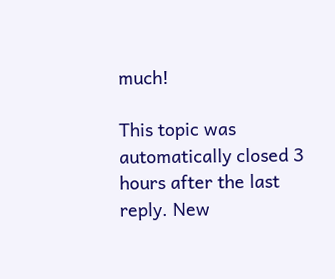much!

This topic was automatically closed 3 hours after the last reply. New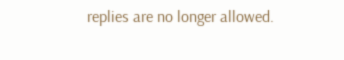replies are no longer allowed.